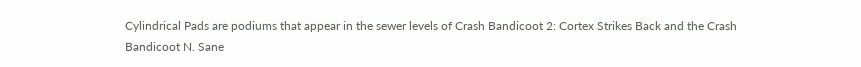Cylindrical Pads are podiums that appear in the sewer levels of Crash Bandicoot 2: Cortex Strikes Back and the Crash Bandicoot N. Sane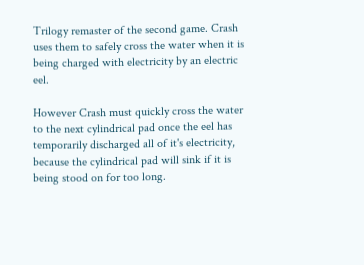Trilogy remaster of the second game. Crash uses them to safely cross the water when it is being charged with electricity by an electric eel.

However Crash must quickly cross the water to the next cylindrical pad once the eel has temporarily discharged all of it's electricity, because the cylindrical pad will sink if it is being stood on for too long.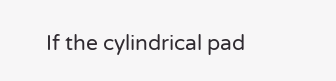If the cylindrical pad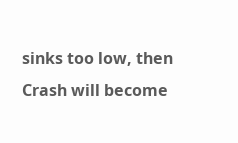sinks too low, then Crash will become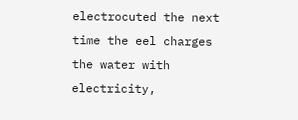electrocuted the next time the eel charges the water with electricity,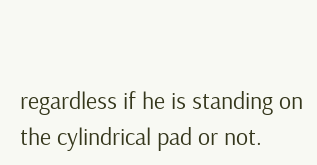regardless if he is standing on the cylindrical pad or not.